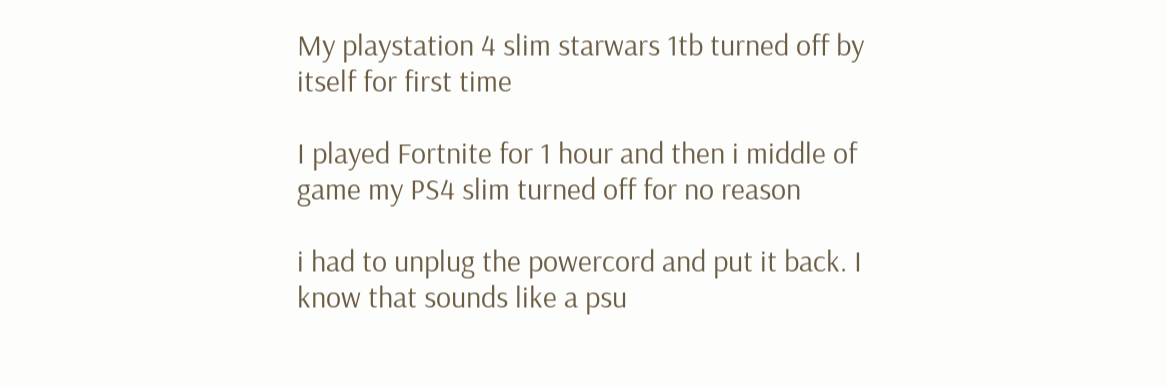My playstation 4 slim starwars 1tb turned off by itself for first time

I played Fortnite for 1 hour and then i middle of game my PS4 slim turned off for no reason

i had to unplug the powercord and put it back. I know that sounds like a psu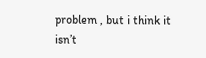problem , but i think it isn’t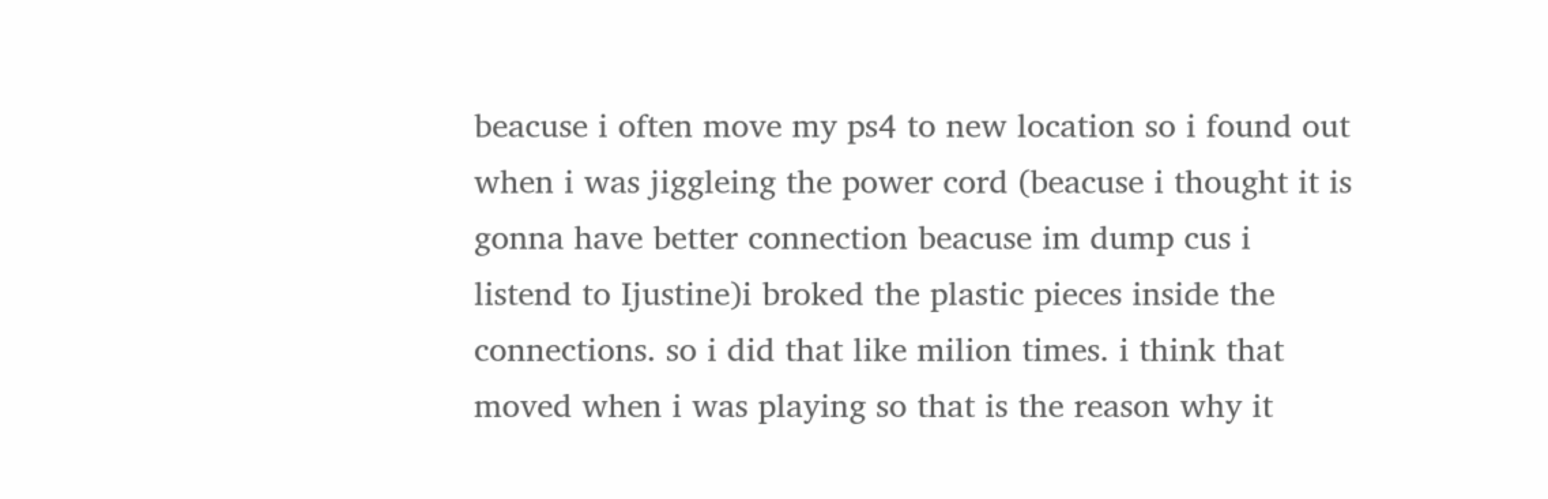beacuse i often move my ps4 to new location so i found out when i was jiggleing the power cord (beacuse i thought it is gonna have better connection beacuse im dump cus i listend to Ijustine)i broked the plastic pieces inside the connections. so i did that like milion times. i think that moved when i was playing so that is the reason why it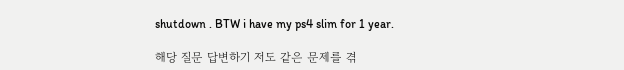shutdown . BTW i have my ps4 slim for 1 year.

해당 질문 답변하기 저도 같은 문제를 겪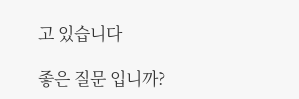고 있습니다

좋은 질문 입니까?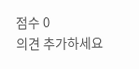점수 0
의견 추가하세요